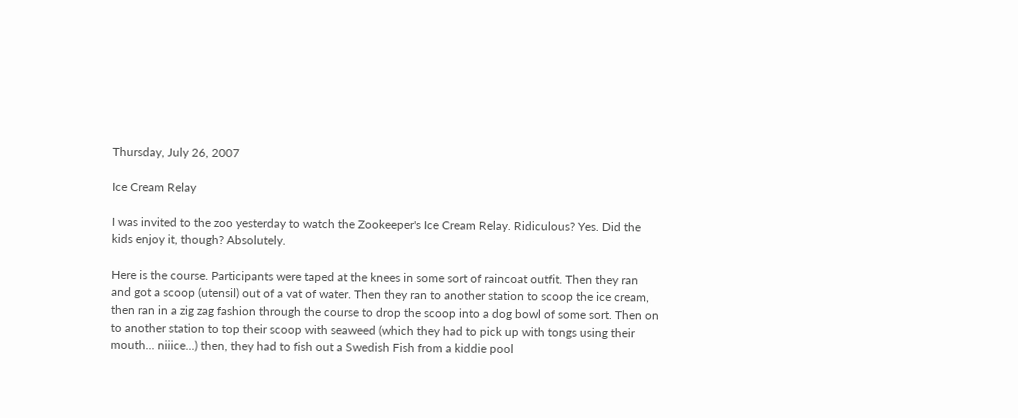Thursday, July 26, 2007

Ice Cream Relay

I was invited to the zoo yesterday to watch the Zookeeper's Ice Cream Relay. Ridiculous? Yes. Did the kids enjoy it, though? Absolutely.

Here is the course. Participants were taped at the knees in some sort of raincoat outfit. Then they ran and got a scoop (utensil) out of a vat of water. Then they ran to another station to scoop the ice cream, then ran in a zig zag fashion through the course to drop the scoop into a dog bowl of some sort. Then on to another station to top their scoop with seaweed (which they had to pick up with tongs using their mouth... niiice...) then, they had to fish out a Swedish Fish from a kiddie pool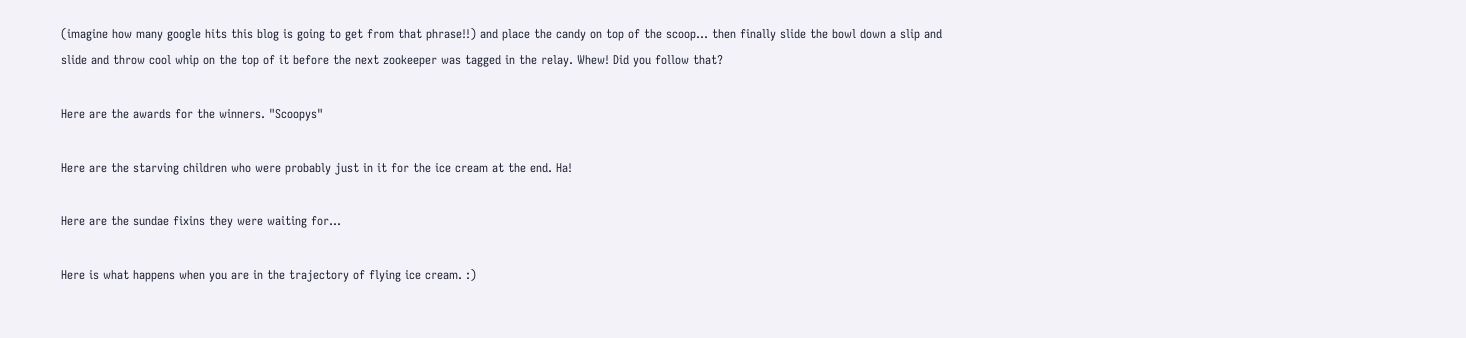(imagine how many google hits this blog is going to get from that phrase!!) and place the candy on top of the scoop... then finally slide the bowl down a slip and slide and throw cool whip on the top of it before the next zookeeper was tagged in the relay. Whew! Did you follow that?

Here are the awards for the winners. "Scoopys"

Here are the starving children who were probably just in it for the ice cream at the end. Ha!

Here are the sundae fixins they were waiting for...

Here is what happens when you are in the trajectory of flying ice cream. :)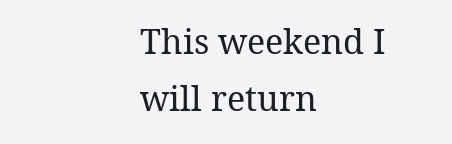This weekend I will return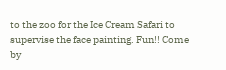to the zoo for the Ice Cream Safari to supervise the face painting. Fun!! Come by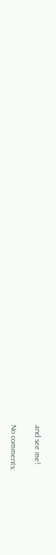and see me!

No comments: